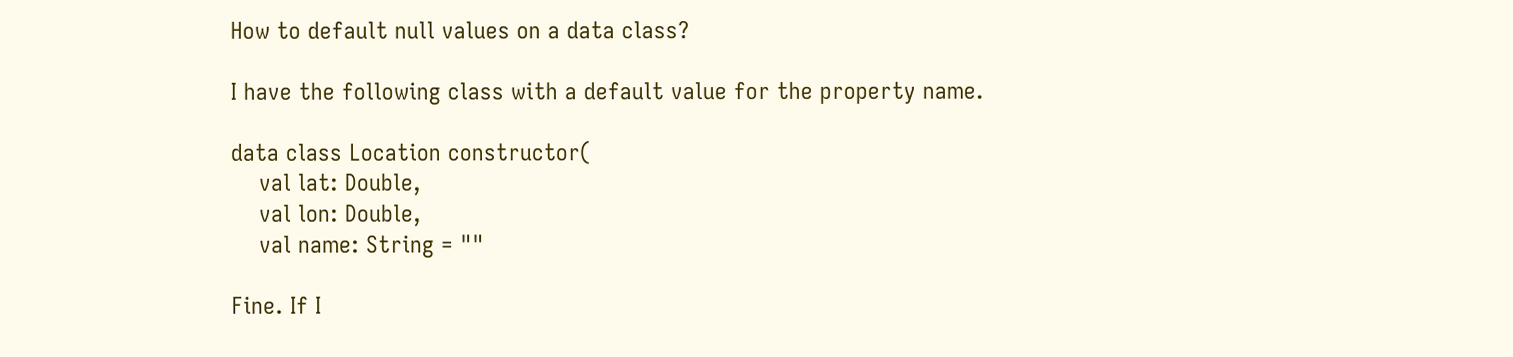How to default null values on a data class?

I have the following class with a default value for the property name.

data class Location constructor(
    val lat: Double,
    val lon: Double,
    val name: String = ""

Fine. If I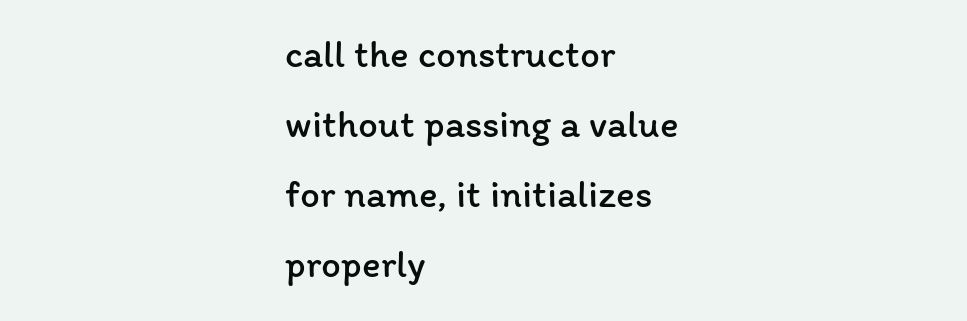call the constructor without passing a value for name, it initializes properly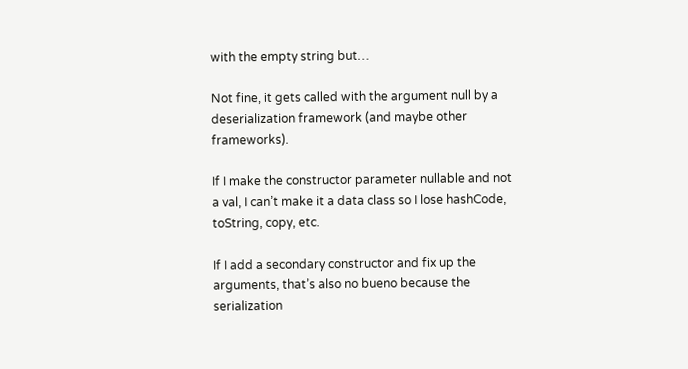with the empty string but…

Not fine, it gets called with the argument null by a deserialization framework (and maybe other frameworks).

If I make the constructor parameter nullable and not a val, I can’t make it a data class so I lose hashCode, toString, copy, etc.

If I add a secondary constructor and fix up the arguments, that’s also no bueno because the serialization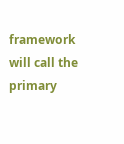framework will call the primary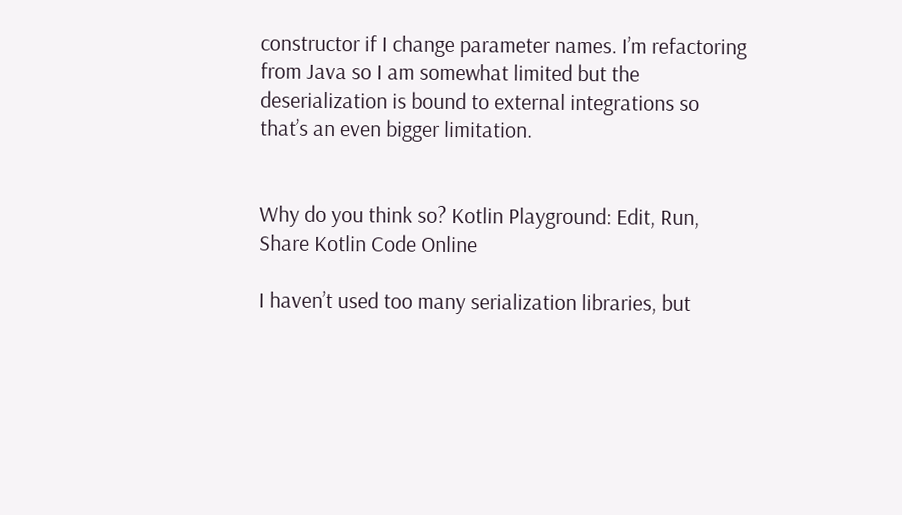constructor if I change parameter names. I’m refactoring from Java so I am somewhat limited but the deserialization is bound to external integrations so that’s an even bigger limitation.


Why do you think so? Kotlin Playground: Edit, Run, Share Kotlin Code Online

I haven’t used too many serialization libraries, but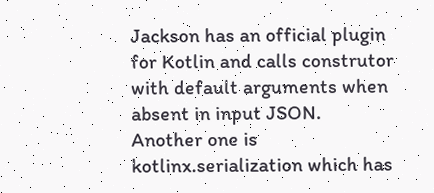Jackson has an official plugin for Kotlin and calls construtor with default arguments when absent in input JSON. Another one is kotlinx.serialization which has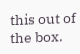this out of the box.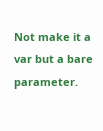Not make it a var but a bare parameter.